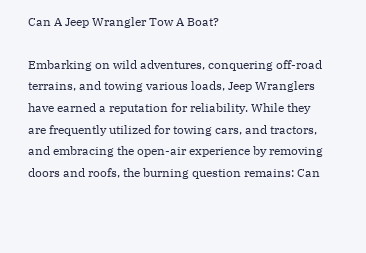Can A Jeep Wrangler Tow A Boat?

Embarking on wild adventures, conquering off-road terrains, and towing various loads, Jeep Wranglers have earned a reputation for reliability. While they are frequently utilized for towing cars, and tractors, and embracing the open-air experience by removing doors and roofs, the burning question remains: Can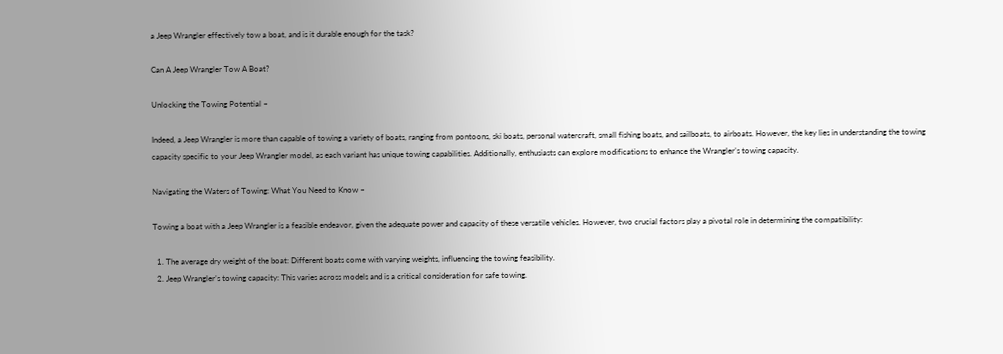a Jeep Wrangler effectively tow a boat, and is it durable enough for the task?

Can A Jeep Wrangler Tow A Boat?

Unlocking the Towing Potential –

Indeed, a Jeep Wrangler is more than capable of towing a variety of boats, ranging from pontoons, ski boats, personal watercraft, small fishing boats, and sailboats, to airboats. However, the key lies in understanding the towing capacity specific to your Jeep Wrangler model, as each variant has unique towing capabilities. Additionally, enthusiasts can explore modifications to enhance the Wrangler’s towing capacity.

Navigating the Waters of Towing: What You Need to Know –

Towing a boat with a Jeep Wrangler is a feasible endeavor, given the adequate power and capacity of these versatile vehicles. However, two crucial factors play a pivotal role in determining the compatibility:

  1. The average dry weight of the boat: Different boats come with varying weights, influencing the towing feasibility.
  2. Jeep Wrangler’s towing capacity: This varies across models and is a critical consideration for safe towing.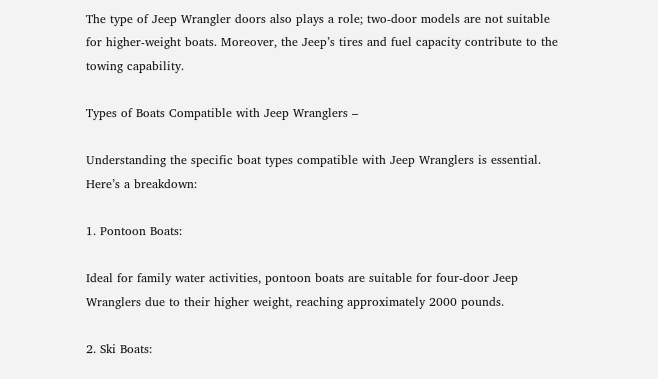The type of Jeep Wrangler doors also plays a role; two-door models are not suitable for higher-weight boats. Moreover, the Jeep’s tires and fuel capacity contribute to the towing capability.

Types of Boats Compatible with Jeep Wranglers –

Understanding the specific boat types compatible with Jeep Wranglers is essential. Here’s a breakdown:

1. Pontoon Boats:

Ideal for family water activities, pontoon boats are suitable for four-door Jeep Wranglers due to their higher weight, reaching approximately 2000 pounds.

2. Ski Boats: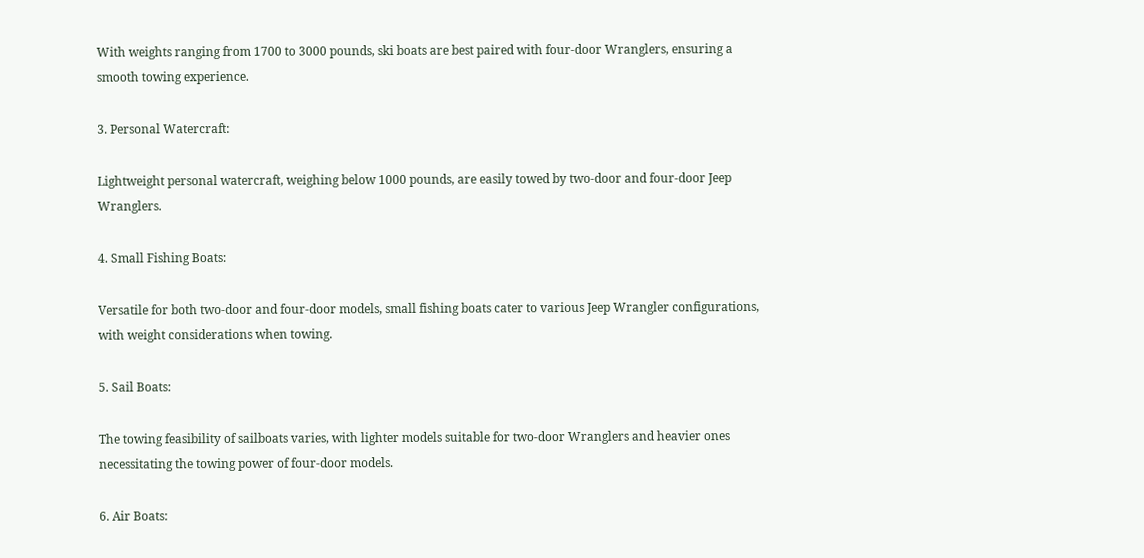With weights ranging from 1700 to 3000 pounds, ski boats are best paired with four-door Wranglers, ensuring a smooth towing experience.

3. Personal Watercraft:

Lightweight personal watercraft, weighing below 1000 pounds, are easily towed by two-door and four-door Jeep Wranglers.

4. Small Fishing Boats:

Versatile for both two-door and four-door models, small fishing boats cater to various Jeep Wrangler configurations, with weight considerations when towing.

5. Sail Boats:

The towing feasibility of sailboats varies, with lighter models suitable for two-door Wranglers and heavier ones necessitating the towing power of four-door models.

6. Air Boats: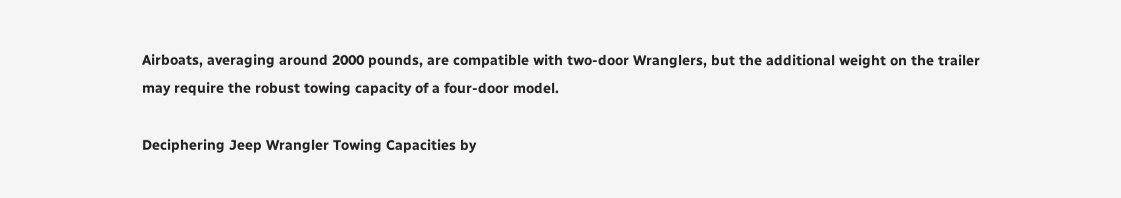Airboats, averaging around 2000 pounds, are compatible with two-door Wranglers, but the additional weight on the trailer may require the robust towing capacity of a four-door model.

Deciphering Jeep Wrangler Towing Capacities by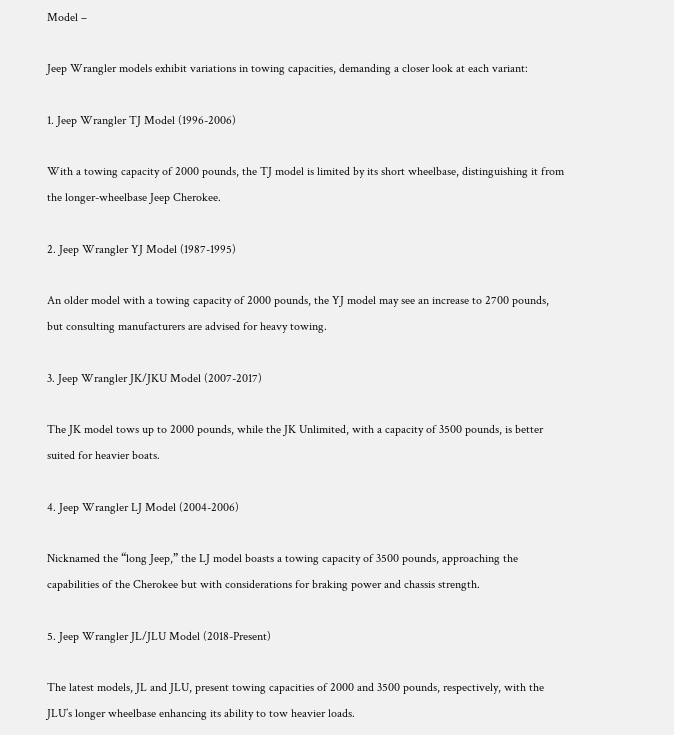Model –

Jeep Wrangler models exhibit variations in towing capacities, demanding a closer look at each variant:

1. Jeep Wrangler TJ Model (1996-2006)

With a towing capacity of 2000 pounds, the TJ model is limited by its short wheelbase, distinguishing it from the longer-wheelbase Jeep Cherokee.

2. Jeep Wrangler YJ Model (1987-1995)

An older model with a towing capacity of 2000 pounds, the YJ model may see an increase to 2700 pounds, but consulting manufacturers are advised for heavy towing.

3. Jeep Wrangler JK/JKU Model (2007-2017)

The JK model tows up to 2000 pounds, while the JK Unlimited, with a capacity of 3500 pounds, is better suited for heavier boats.

4. Jeep Wrangler LJ Model (2004-2006)

Nicknamed the “long Jeep,” the LJ model boasts a towing capacity of 3500 pounds, approaching the capabilities of the Cherokee but with considerations for braking power and chassis strength.

5. Jeep Wrangler JL/JLU Model (2018-Present)

The latest models, JL and JLU, present towing capacities of 2000 and 3500 pounds, respectively, with the JLU’s longer wheelbase enhancing its ability to tow heavier loads.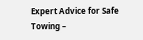Expert Advice for Safe Towing –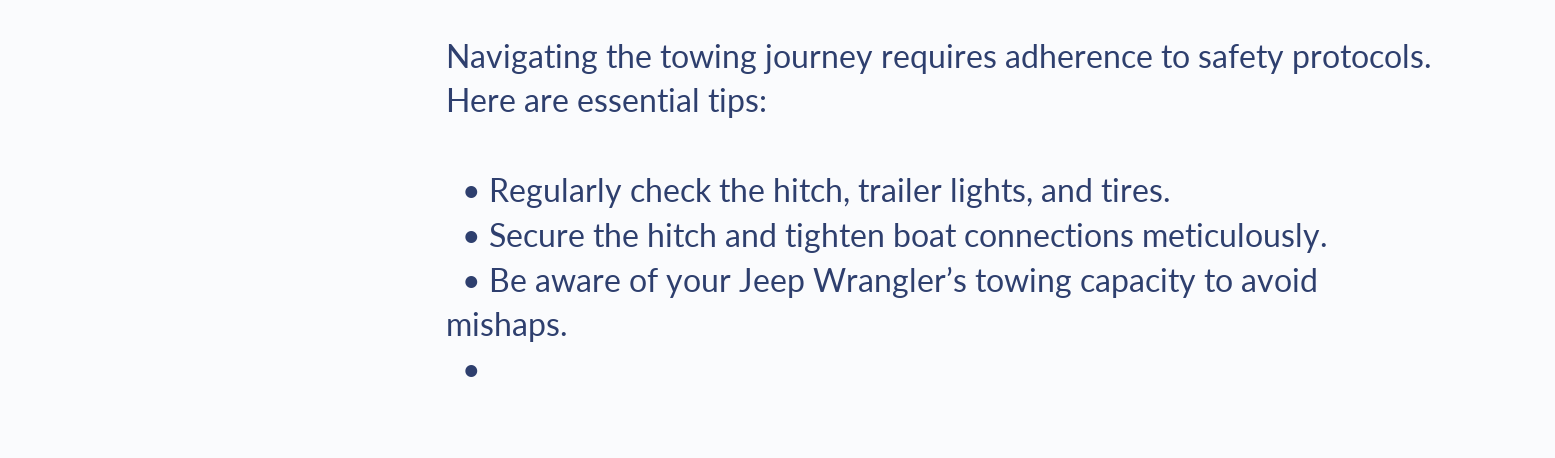Navigating the towing journey requires adherence to safety protocols. Here are essential tips:

  • Regularly check the hitch, trailer lights, and tires.
  • Secure the hitch and tighten boat connections meticulously.
  • Be aware of your Jeep Wrangler’s towing capacity to avoid mishaps.
  •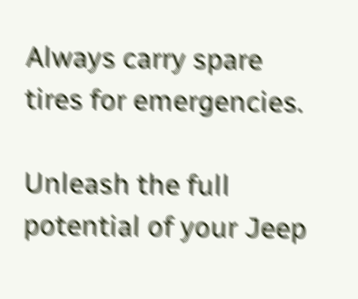Always carry spare tires for emergencies.

Unleash the full potential of your Jeep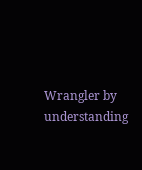Wrangler by understanding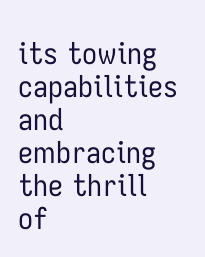its towing capabilities and embracing the thrill of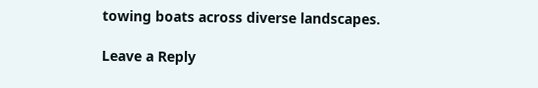towing boats across diverse landscapes.

Leave a Reply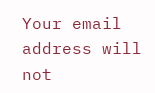Your email address will not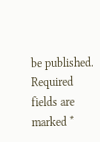be published. Required fields are marked *